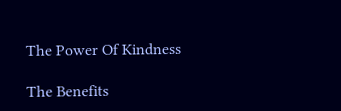The Power Of Kindness

The Benefits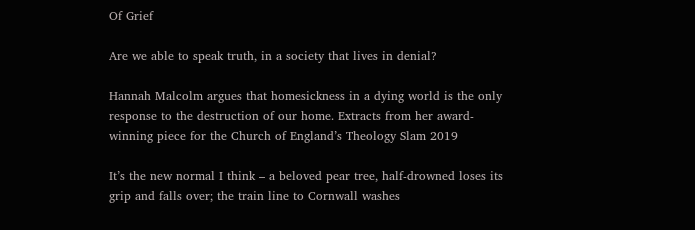Of Grief

Are we able to speak truth, in a society that lives in denial?

Hannah Malcolm argues that homesickness in a dying world is the only response to the destruction of our home. Extracts from her award-winning piece for the Church of England’s Theology Slam 2019

It’s the new normal I think – a beloved pear tree, half-drowned loses its grip and falls over; the train line to Cornwall washes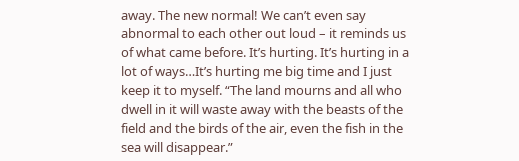away. The new normal! We can’t even say abnormal to each other out loud – it reminds us of what came before. It’s hurting. It’s hurting in a lot of ways…It’s hurting me big time and I just keep it to myself. “The land mourns and all who dwell in it will waste away with the beasts of the field and the birds of the air, even the fish in the sea will disappear.”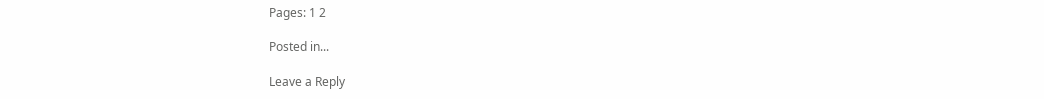Pages: 1 2

Posted in...

Leave a Reply